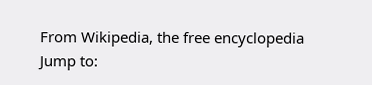From Wikipedia, the free encyclopedia
Jump to: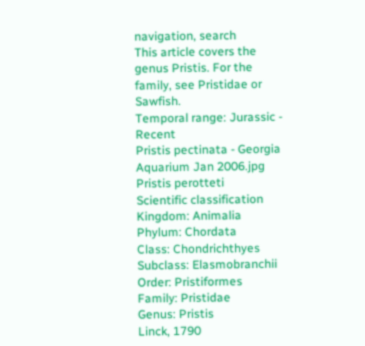navigation, search
This article covers the genus Pristis. For the family, see Pristidae or Sawfish.
Temporal range: Jurassic - Recent
Pristis pectinata - Georgia Aquarium Jan 2006.jpg
Pristis perotteti
Scientific classification
Kingdom: Animalia
Phylum: Chordata
Class: Chondrichthyes
Subclass: Elasmobranchii
Order: Pristiformes
Family: Pristidae
Genus: Pristis
Linck, 1790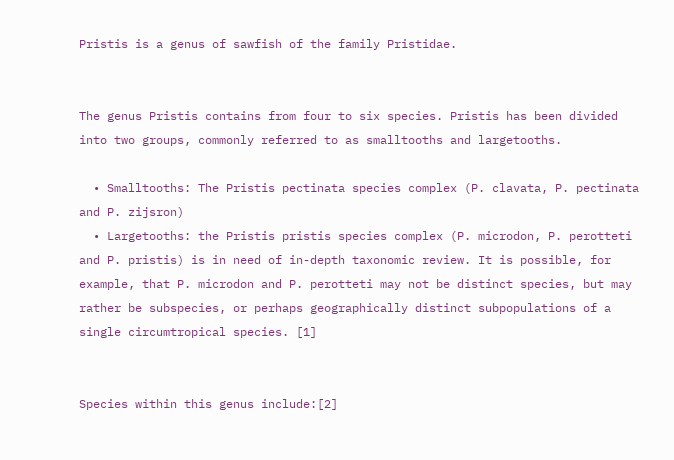Pristis is a genus of sawfish of the family Pristidae.


The genus Pristis contains from four to six species. Pristis has been divided into two groups, commonly referred to as smalltooths and largetooths.

  • Smalltooths: The Pristis pectinata species complex (P. clavata, P. pectinata and P. zijsron)
  • Largetooths: the Pristis pristis species complex (P. microdon, P. perotteti and P. pristis) is in need of in-depth taxonomic review. It is possible, for example, that P. microdon and P. perotteti may not be distinct species, but may rather be subspecies, or perhaps geographically distinct subpopulations of a single circumtropical species. [1]


Species within this genus include:[2]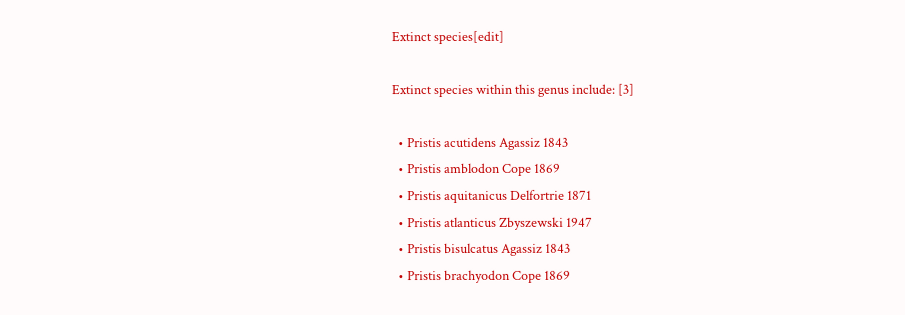Extinct species[edit]

Extinct species within this genus include: [3]

  • Pristis acutidens Agassiz 1843
  • Pristis amblodon Cope 1869
  • Pristis aquitanicus Delfortrie 1871
  • Pristis atlanticus Zbyszewski 1947
  • Pristis bisulcatus Agassiz 1843
  • Pristis brachyodon Cope 1869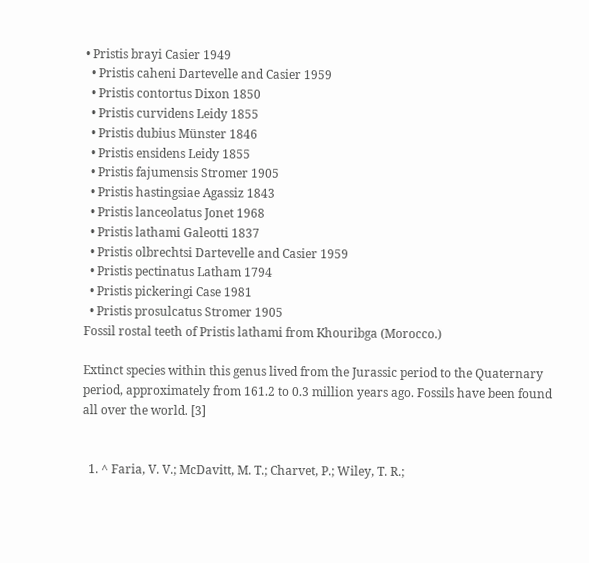• Pristis brayi Casier 1949
  • Pristis caheni Dartevelle and Casier 1959
  • Pristis contortus Dixon 1850
  • Pristis curvidens Leidy 1855
  • Pristis dubius Münster 1846
  • Pristis ensidens Leidy 1855
  • Pristis fajumensis Stromer 1905
  • Pristis hastingsiae Agassiz 1843
  • Pristis lanceolatus Jonet 1968
  • Pristis lathami Galeotti 1837
  • Pristis olbrechtsi Dartevelle and Casier 1959
  • Pristis pectinatus Latham 1794
  • Pristis pickeringi Case 1981
  • Pristis prosulcatus Stromer 1905
Fossil rostal teeth of Pristis lathami from Khouribga (Morocco.)

Extinct species within this genus lived from the Jurassic period to the Quaternary period, approximately from 161.2 to 0.3 million years ago. Fossils have been found all over the world. [3]


  1. ^ Faria, V. V.; McDavitt, M. T.; Charvet, P.; Wiley, T. R.;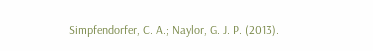Simpfendorfer, C. A.; Naylor, G. J. P. (2013).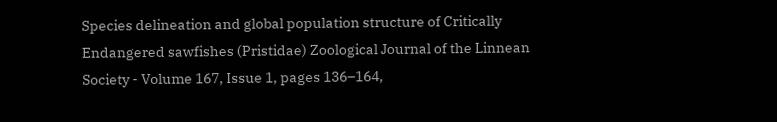Species delineation and global population structure of Critically Endangered sawfishes (Pristidae) Zoological Journal of the Linnean Society - Volume 167, Issue 1, pages 136–164,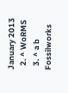January 2013
  2. ^ WoRMS
  3. ^ a b Fossilworks